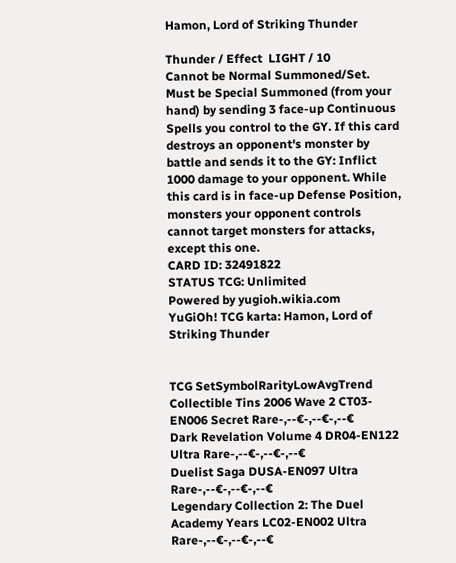Hamon, Lord of Striking Thunder

Thunder / Effect  LIGHT / 10
Cannot be Normal Summoned/Set. Must be Special Summoned (from your hand) by sending 3 face-up Continuous Spells you control to the GY. If this card destroys an opponent's monster by battle and sends it to the GY: Inflict 1000 damage to your opponent. While this card is in face-up Defense Position, monsters your opponent controls cannot target monsters for attacks, except this one.
CARD ID: 32491822
STATUS TCG: Unlimited
Powered by yugioh.wikia.com
YuGiOh! TCG karta: Hamon, Lord of Striking Thunder


TCG SetSymbolRarityLowAvgTrend
Collectible Tins 2006 Wave 2 CT03-EN006 Secret Rare-,--€-,--€-,--€
Dark Revelation Volume 4 DR04-EN122 Ultra Rare-,--€-,--€-,--€
Duelist Saga DUSA-EN097 Ultra Rare-,--€-,--€-,--€
Legendary Collection 2: The Duel Academy Years LC02-EN002 Ultra Rare-,--€-,--€-,--€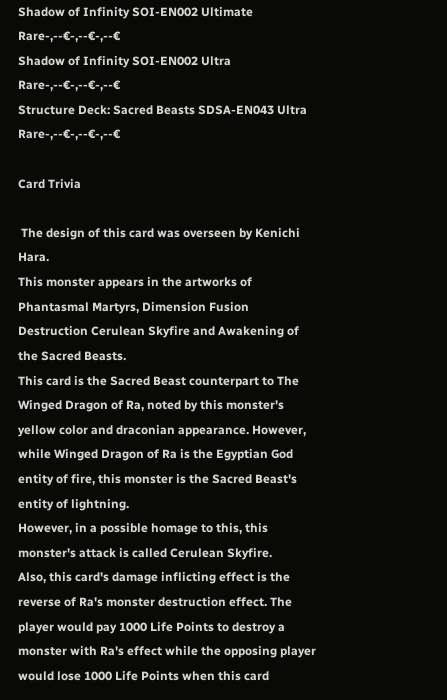Shadow of Infinity SOI-EN002 Ultimate Rare-,--€-,--€-,--€
Shadow of Infinity SOI-EN002 Ultra Rare-,--€-,--€-,--€
Structure Deck: Sacred Beasts SDSA-EN043 Ultra Rare-,--€-,--€-,--€

Card Trivia

 The design of this card was overseen by Kenichi Hara.
This monster appears in the artworks of Phantasmal Martyrs, Dimension Fusion Destruction Cerulean Skyfire and Awakening of the Sacred Beasts.
This card is the Sacred Beast counterpart to The Winged Dragon of Ra, noted by this monster's yellow color and draconian appearance. However, while Winged Dragon of Ra is the Egyptian God entity of fire, this monster is the Sacred Beast's entity of lightning.
However, in a possible homage to this, this monster's attack is called Cerulean Skyfire.
Also, this card's damage inflicting effect is the reverse of Ra's monster destruction effect. The player would pay 1000 Life Points to destroy a monster with Ra's effect while the opposing player would lose 1000 Life Points when this card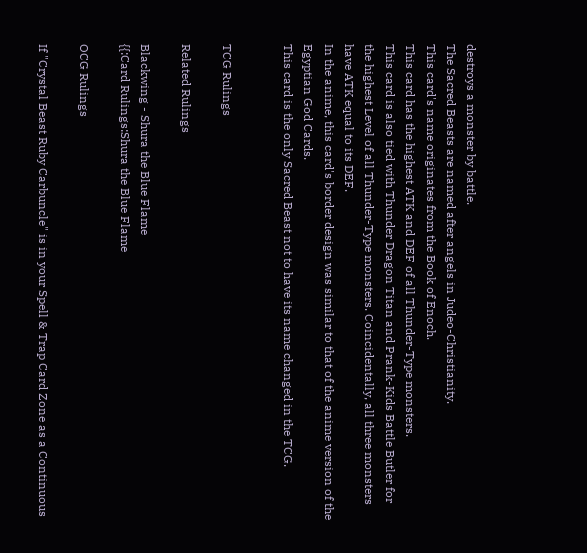destroys a monster by battle.
The Sacred Beasts are named after angels in Judeo-Christianity.
This card's name originates from the Book of Enoch.
This card has the highest ATK and DEF of all Thunder-Type monsters.
This card is also tied with Thunder Dragon Titan and Prank-Kids Battle Butler for the highest Level of all Thunder-Type monsters. Coincidentally, all three monsters have ATK equal to its DEF.
In the anime, this card's border design was similar to that of the anime version of the Egyptian God Cards.
This card is the only Sacred Beast not to have its name changed in the TCG.


TCG Rulings

Related Rulings

Blackwing - Shura the Blue Flame
{{:Card Rulings:Shura the Blue Flame

OCG Rulings

If "Crystal Beast Ruby Carbuncle" is in your Spell & Trap Card Zone as a Continuous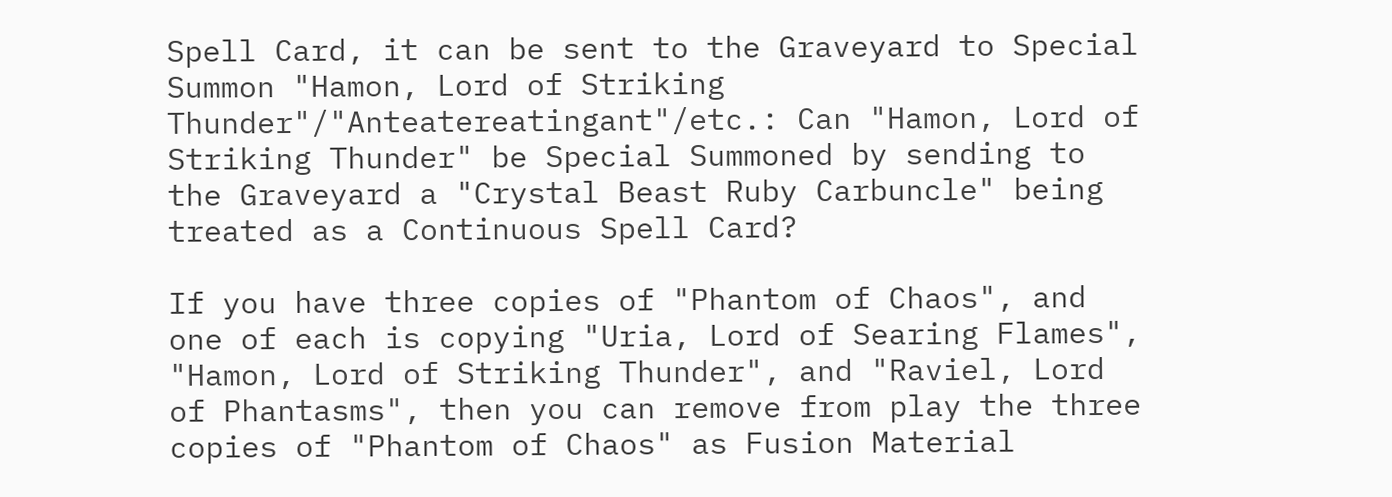Spell Card, it can be sent to the Graveyard to Special Summon "Hamon, Lord of Striking Thunder"/"Anteatereatingant"/etc.: Can "Hamon, Lord of Striking Thunder" be Special Summoned by sending to the Graveyard a "Crystal Beast Ruby Carbuncle" being treated as a Continuous Spell Card?

If you have three copies of "Phantom of Chaos", and one of each is copying "Uria, Lord of Searing Flames", "Hamon, Lord of Striking Thunder", and "Raviel, Lord of Phantasms", then you can remove from play the three copies of "Phantom of Chaos" as Fusion Material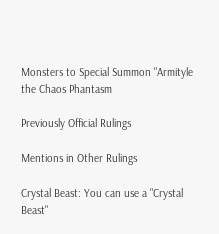Monsters to Special Summon "Armityle the Chaos Phantasm

Previously Official Rulings

Mentions in Other Rulings

Crystal Beast: You can use a "Crystal Beast"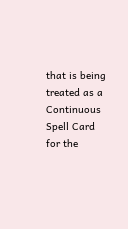that is being treated as a Continuous Spell Card for the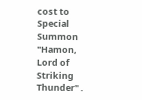cost to Special Summon "Hamon, Lord of Striking Thunder" .